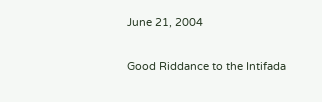June 21, 2004

Good Riddance to the Intifada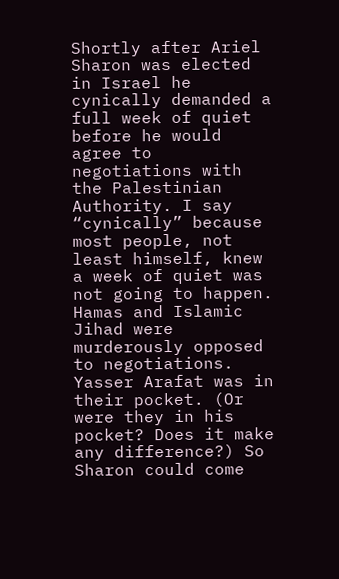Shortly after Ariel Sharon was elected in Israel he cynically demanded a full week of quiet before he would agree to negotiations with the Palestinian Authority. I say “cynically” because most people, not least himself, knew a week of quiet was not going to happen. Hamas and Islamic Jihad were murderously opposed to negotiations. Yasser Arafat was in their pocket. (Or were they in his pocket? Does it make any difference?) So Sharon could come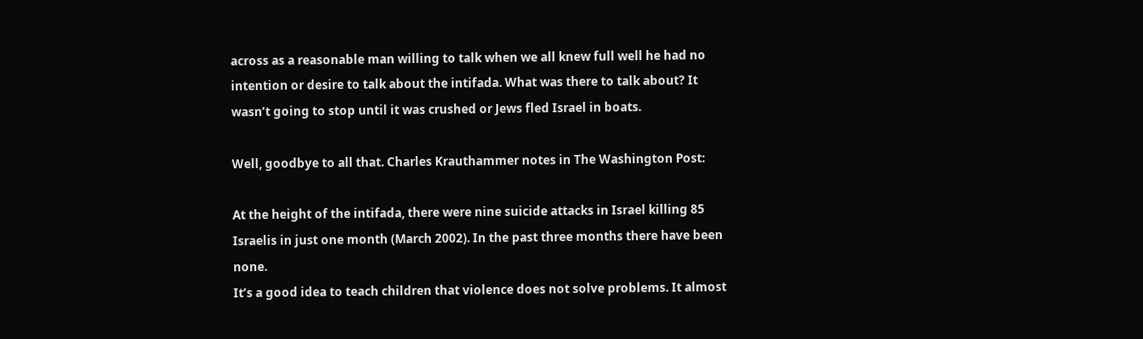across as a reasonable man willing to talk when we all knew full well he had no intention or desire to talk about the intifada. What was there to talk about? It wasn’t going to stop until it was crushed or Jews fled Israel in boats.

Well, goodbye to all that. Charles Krauthammer notes in The Washington Post:

At the height of the intifada, there were nine suicide attacks in Israel killing 85 Israelis in just one month (March 2002). In the past three months there have been none.
It’s a good idea to teach children that violence does not solve problems. It almost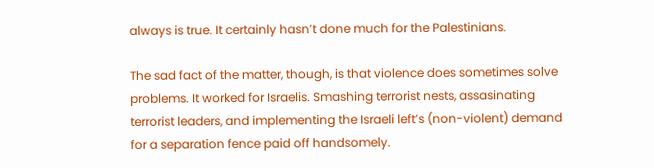always is true. It certainly hasn’t done much for the Palestinians.

The sad fact of the matter, though, is that violence does sometimes solve problems. It worked for Israelis. Smashing terrorist nests, assasinating terrorist leaders, and implementing the Israeli left’s (non-violent) demand for a separation fence paid off handsomely.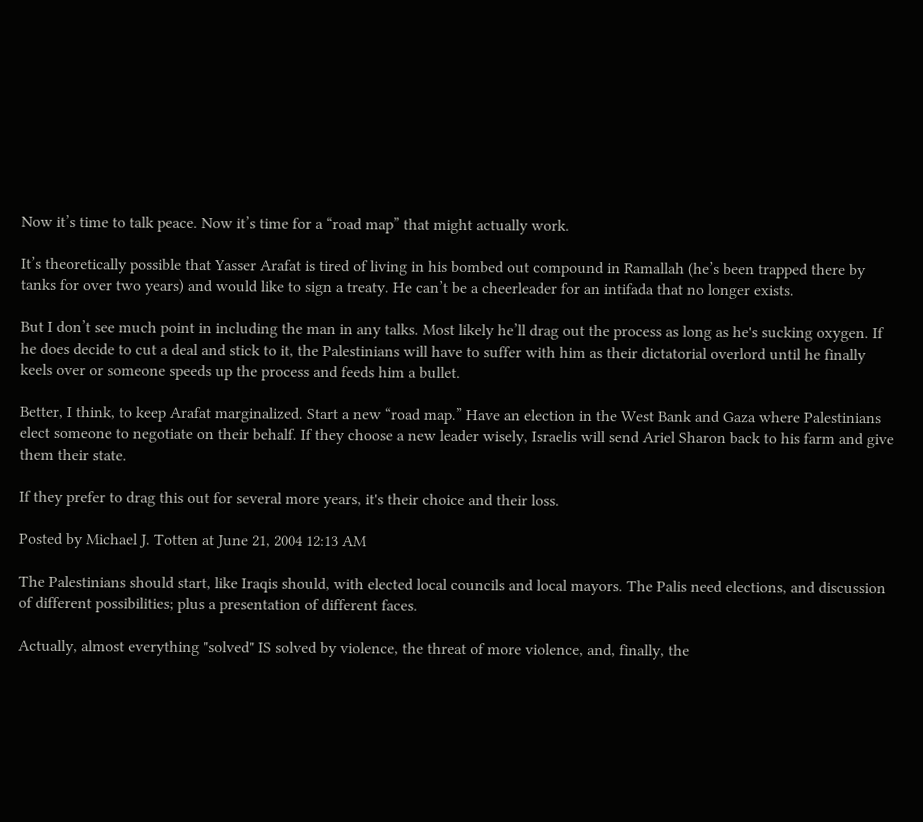Now it’s time to talk peace. Now it’s time for a “road map” that might actually work.

It’s theoretically possible that Yasser Arafat is tired of living in his bombed out compound in Ramallah (he’s been trapped there by tanks for over two years) and would like to sign a treaty. He can’t be a cheerleader for an intifada that no longer exists.

But I don’t see much point in including the man in any talks. Most likely he’ll drag out the process as long as he's sucking oxygen. If he does decide to cut a deal and stick to it, the Palestinians will have to suffer with him as their dictatorial overlord until he finally keels over or someone speeds up the process and feeds him a bullet.

Better, I think, to keep Arafat marginalized. Start a new “road map.” Have an election in the West Bank and Gaza where Palestinians elect someone to negotiate on their behalf. If they choose a new leader wisely, Israelis will send Ariel Sharon back to his farm and give them their state.

If they prefer to drag this out for several more years, it's their choice and their loss.

Posted by Michael J. Totten at June 21, 2004 12:13 AM

The Palestinians should start, like Iraqis should, with elected local councils and local mayors. The Palis need elections, and discussion of different possibilities; plus a presentation of different faces.

Actually, almost everything "solved" IS solved by violence, the threat of more violence, and, finally, the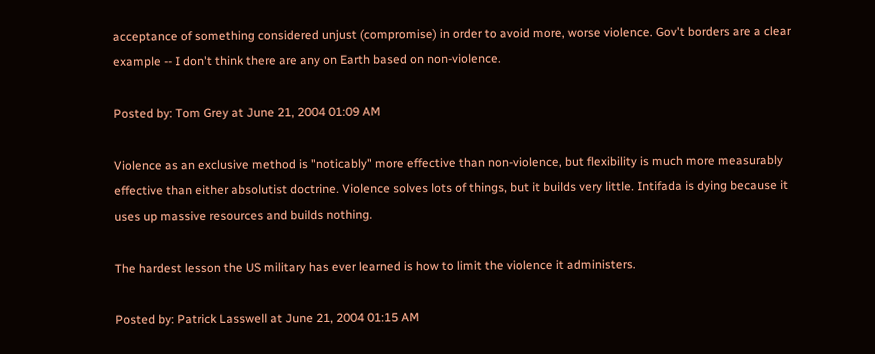acceptance of something considered unjust (compromise) in order to avoid more, worse violence. Gov't borders are a clear example -- I don't think there are any on Earth based on non-violence.

Posted by: Tom Grey at June 21, 2004 01:09 AM

Violence as an exclusive method is "noticably" more effective than non-violence, but flexibility is much more measurably effective than either absolutist doctrine. Violence solves lots of things, but it builds very little. Intifada is dying because it uses up massive resources and builds nothing.

The hardest lesson the US military has ever learned is how to limit the violence it administers.

Posted by: Patrick Lasswell at June 21, 2004 01:15 AM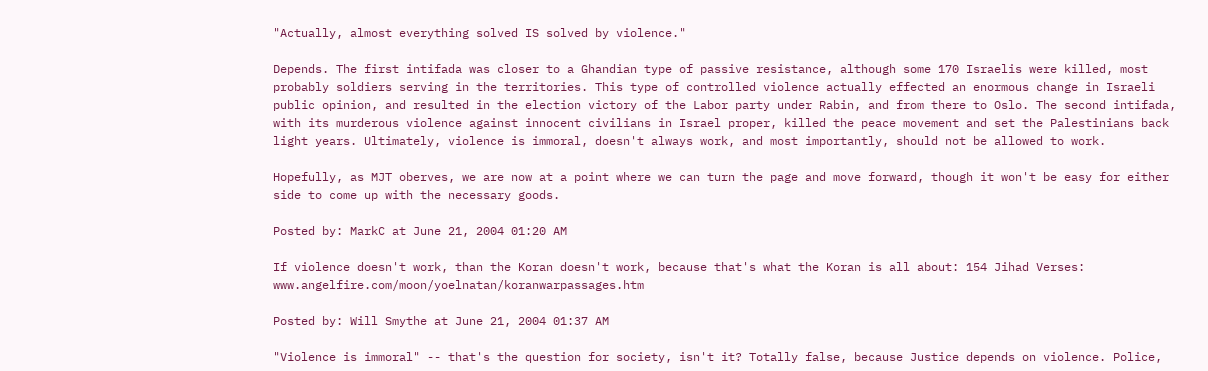"Actually, almost everything solved IS solved by violence."

Depends. The first intifada was closer to a Ghandian type of passive resistance, although some 170 Israelis were killed, most probably soldiers serving in the territories. This type of controlled violence actually effected an enormous change in Israeli public opinion, and resulted in the election victory of the Labor party under Rabin, and from there to Oslo. The second intifada, with its murderous violence against innocent civilians in Israel proper, killed the peace movement and set the Palestinians back light years. Ultimately, violence is immoral, doesn't always work, and most importantly, should not be allowed to work.

Hopefully, as MJT oberves, we are now at a point where we can turn the page and move forward, though it won't be easy for either side to come up with the necessary goods.

Posted by: MarkC at June 21, 2004 01:20 AM

If violence doesn't work, than the Koran doesn't work, because that's what the Koran is all about: 154 Jihad Verses: www.angelfire.com/moon/yoelnatan/koranwarpassages.htm

Posted by: Will Smythe at June 21, 2004 01:37 AM

"Violence is immoral" -- that's the question for society, isn't it? Totally false, because Justice depends on violence. Police,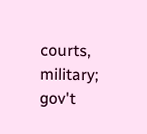courts, military; gov't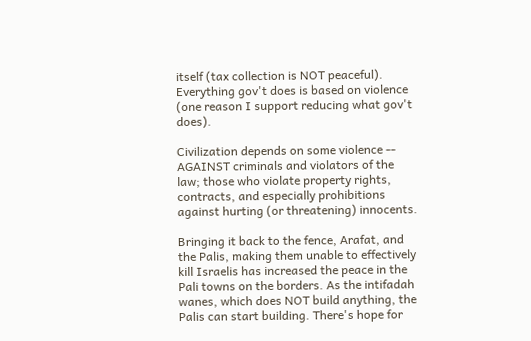itself (tax collection is NOT peaceful). Everything gov't does is based on violence (one reason I support reducing what gov't does).

Civilization depends on some violence -- AGAINST criminals and violators of the law; those who violate property rights, contracts, and especially prohibitions against hurting (or threatening) innocents.

Bringing it back to the fence, Arafat, and the Palis, making them unable to effectively kill Israelis has increased the peace in the Pali towns on the borders. As the intifadah wanes, which does NOT build anything, the Palis can start building. There's hope for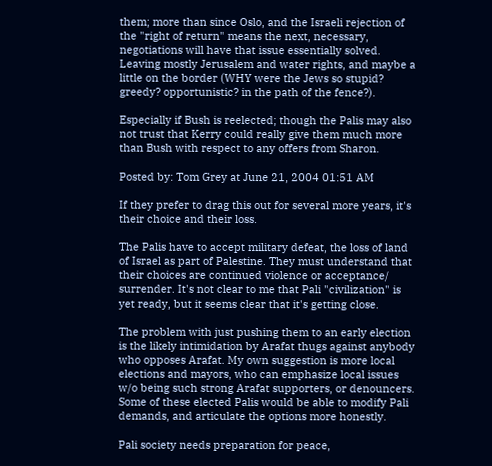them; more than since Oslo, and the Israeli rejection of the "right of return" means the next, necessary, negotiations will have that issue essentially solved. Leaving mostly Jerusalem and water rights, and maybe a little on the border (WHY were the Jews so stupid? greedy? opportunistic? in the path of the fence?).

Especially if Bush is reelected; though the Palis may also not trust that Kerry could really give them much more than Bush with respect to any offers from Sharon.

Posted by: Tom Grey at June 21, 2004 01:51 AM

If they prefer to drag this out for several more years, it's their choice and their loss.

The Palis have to accept military defeat, the loss of land of Israel as part of Palestine. They must understand that their choices are continued violence or acceptance/ surrender. It's not clear to me that Pali "civilization" is yet ready, but it seems clear that it's getting close.

The problem with just pushing them to an early election is the likely intimidation by Arafat thugs against anybody who opposes Arafat. My own suggestion is more local elections and mayors, who can emphasize local issues w/o being such strong Arafat supporters, or denouncers. Some of these elected Palis would be able to modify Pali demands, and articulate the options more honestly.

Pali society needs preparation for peace,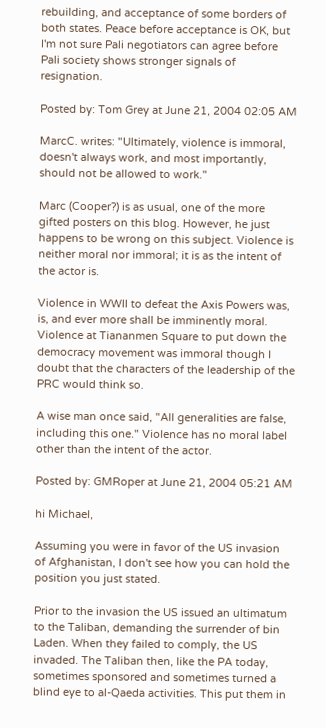rebuilding, and acceptance of some borders of both states. Peace before acceptance is OK, but I'm not sure Pali negotiators can agree before Pali society shows stronger signals of resignation.

Posted by: Tom Grey at June 21, 2004 02:05 AM

MarcC. writes: "Ultimately, violence is immoral, doesn't always work, and most importantly, should not be allowed to work."

Marc (Cooper?) is as usual, one of the more gifted posters on this blog. However, he just happens to be wrong on this subject. Violence is neither moral nor immoral; it is as the intent of the actor is.

Violence in WWII to defeat the Axis Powers was, is, and ever more shall be imminently moral. Violence at Tiananmen Square to put down the democracy movement was immoral though I doubt that the characters of the leadership of the PRC would think so.

A wise man once said, "All generalities are false, including this one." Violence has no moral label other than the intent of the actor.

Posted by: GMRoper at June 21, 2004 05:21 AM

hi Michael,

Assuming you were in favor of the US invasion of Afghanistan, I don't see how you can hold the position you just stated.

Prior to the invasion the US issued an ultimatum to the Taliban, demanding the surrender of bin Laden. When they failed to comply, the US invaded. The Taliban then, like the PA today, sometimes sponsored and sometimes turned a blind eye to al-Qaeda activities. This put them in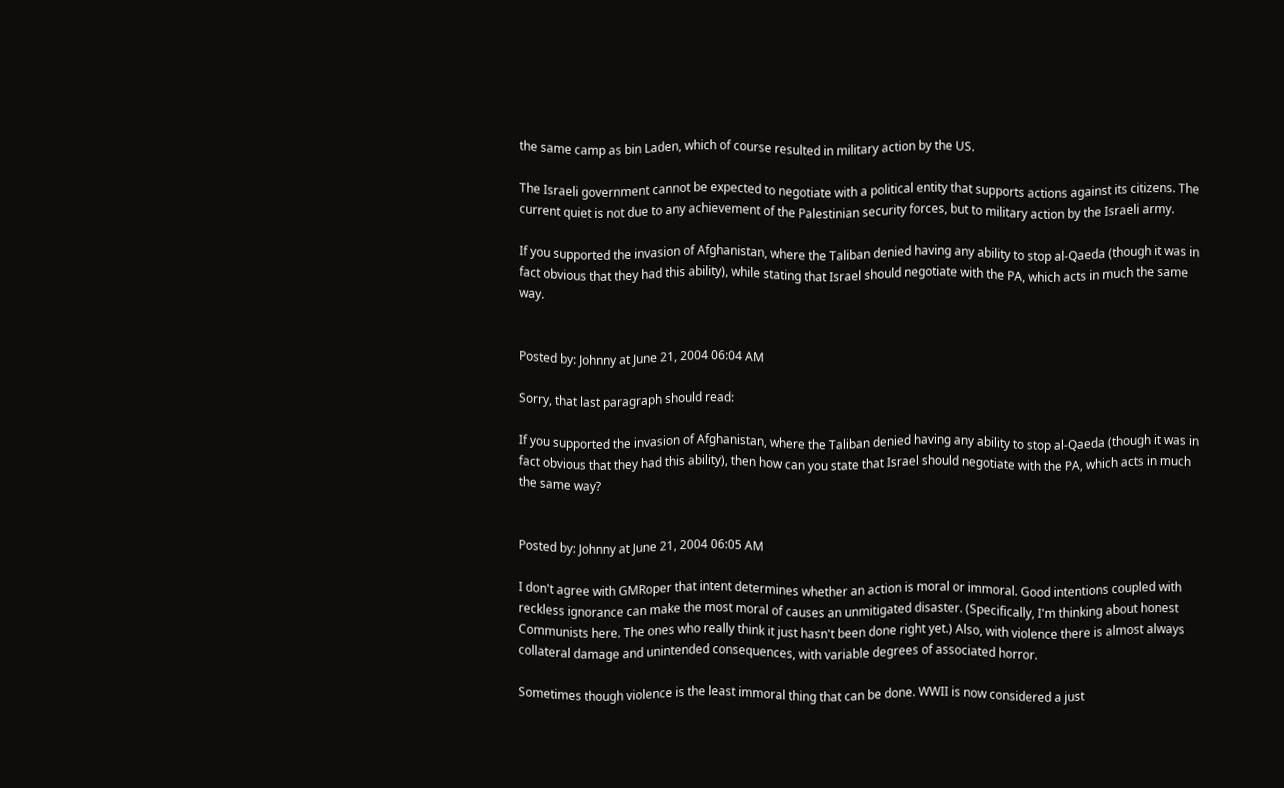the same camp as bin Laden, which of course resulted in military action by the US.

The Israeli government cannot be expected to negotiate with a political entity that supports actions against its citizens. The current quiet is not due to any achievement of the Palestinian security forces, but to military action by the Israeli army.

If you supported the invasion of Afghanistan, where the Taliban denied having any ability to stop al-Qaeda (though it was in fact obvious that they had this ability), while stating that Israel should negotiate with the PA, which acts in much the same way.


Posted by: Johnny at June 21, 2004 06:04 AM

Sorry, that last paragraph should read:

If you supported the invasion of Afghanistan, where the Taliban denied having any ability to stop al-Qaeda (though it was in fact obvious that they had this ability), then how can you state that Israel should negotiate with the PA, which acts in much the same way?


Posted by: Johnny at June 21, 2004 06:05 AM

I don't agree with GMRoper that intent determines whether an action is moral or immoral. Good intentions coupled with reckless ignorance can make the most moral of causes an unmitigated disaster. (Specifically, I'm thinking about honest Communists here. The ones who really think it just hasn't been done right yet.) Also, with violence there is almost always collateral damage and unintended consequences, with variable degrees of associated horror.

Sometimes though violence is the least immoral thing that can be done. WWII is now considered a just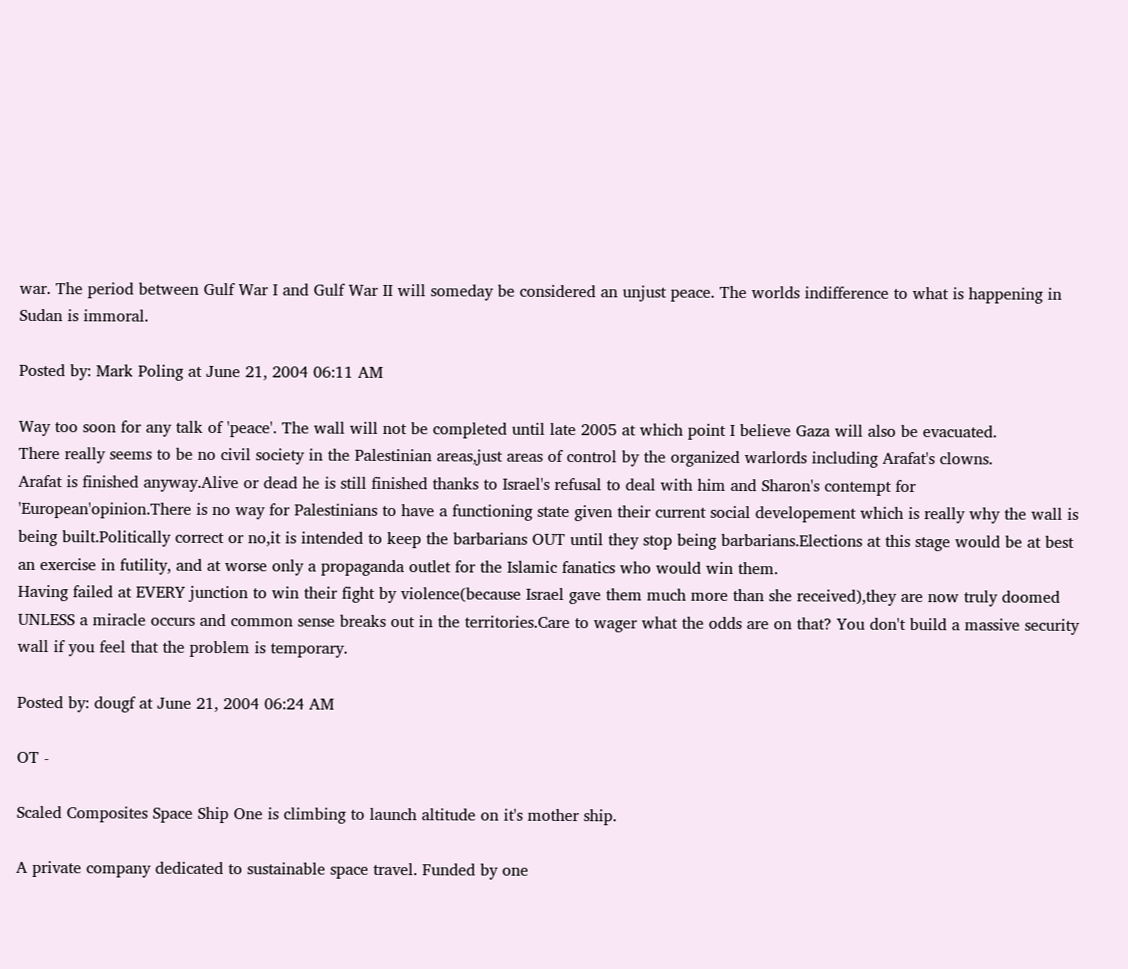war. The period between Gulf War I and Gulf War II will someday be considered an unjust peace. The worlds indifference to what is happening in Sudan is immoral.

Posted by: Mark Poling at June 21, 2004 06:11 AM

Way too soon for any talk of 'peace'. The wall will not be completed until late 2005 at which point I believe Gaza will also be evacuated.
There really seems to be no civil society in the Palestinian areas,just areas of control by the organized warlords including Arafat's clowns.
Arafat is finished anyway.Alive or dead he is still finished thanks to Israel's refusal to deal with him and Sharon's contempt for 'European'opinion.There is no way for Palestinians to have a functioning state given their current social developement which is really why the wall is being built.Politically correct or no,it is intended to keep the barbarians OUT until they stop being barbarians.Elections at this stage would be at best an exercise in futility, and at worse only a propaganda outlet for the Islamic fanatics who would win them.
Having failed at EVERY junction to win their fight by violence(because Israel gave them much more than she received),they are now truly doomed UNLESS a miracle occurs and common sense breaks out in the territories.Care to wager what the odds are on that? You don't build a massive security wall if you feel that the problem is temporary.

Posted by: dougf at June 21, 2004 06:24 AM

OT -

Scaled Composites Space Ship One is climbing to launch altitude on it's mother ship.

A private company dedicated to sustainable space travel. Funded by one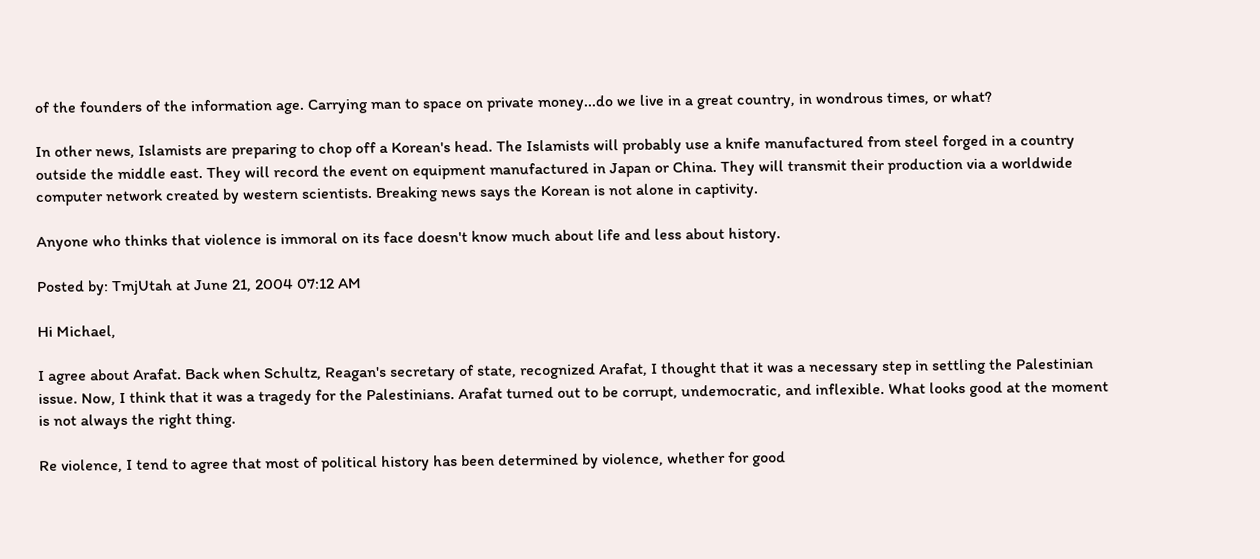of the founders of the information age. Carrying man to space on private money...do we live in a great country, in wondrous times, or what?

In other news, Islamists are preparing to chop off a Korean's head. The Islamists will probably use a knife manufactured from steel forged in a country outside the middle east. They will record the event on equipment manufactured in Japan or China. They will transmit their production via a worldwide computer network created by western scientists. Breaking news says the Korean is not alone in captivity.

Anyone who thinks that violence is immoral on its face doesn't know much about life and less about history.

Posted by: TmjUtah at June 21, 2004 07:12 AM

Hi Michael,

I agree about Arafat. Back when Schultz, Reagan's secretary of state, recognized Arafat, I thought that it was a necessary step in settling the Palestinian issue. Now, I think that it was a tragedy for the Palestinians. Arafat turned out to be corrupt, undemocratic, and inflexible. What looks good at the moment is not always the right thing.

Re violence, I tend to agree that most of political history has been determined by violence, whether for good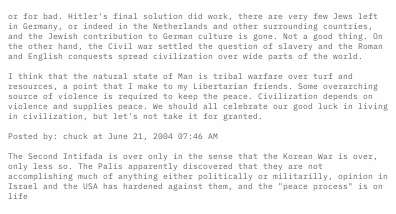or for bad. Hitler's final solution did work, there are very few Jews left in Germany, or indeed in the Netherlands and other surrounding countries, and the Jewish contribution to German culture is gone. Not a good thing. On the other hand, the Civil war settled the question of slavery and the Roman and English conquests spread civilization over wide parts of the world.

I think that the natural state of Man is tribal warfare over turf and resources, a point that I make to my Libertarian friends. Some overarching source of violence is required to keep the peace. Civilization depends on violence and supplies peace. We should all celebrate our good luck in living in civilization, but let's not take it for granted.

Posted by: chuck at June 21, 2004 07:46 AM

The Second Intifada is over only in the sense that the Korean War is over, only less so. The Palis apparently discovered that they are not accomplishing much of anything either politically or militarilly, opinion in Israel and the USA has hardened against them, and the "peace process" is on life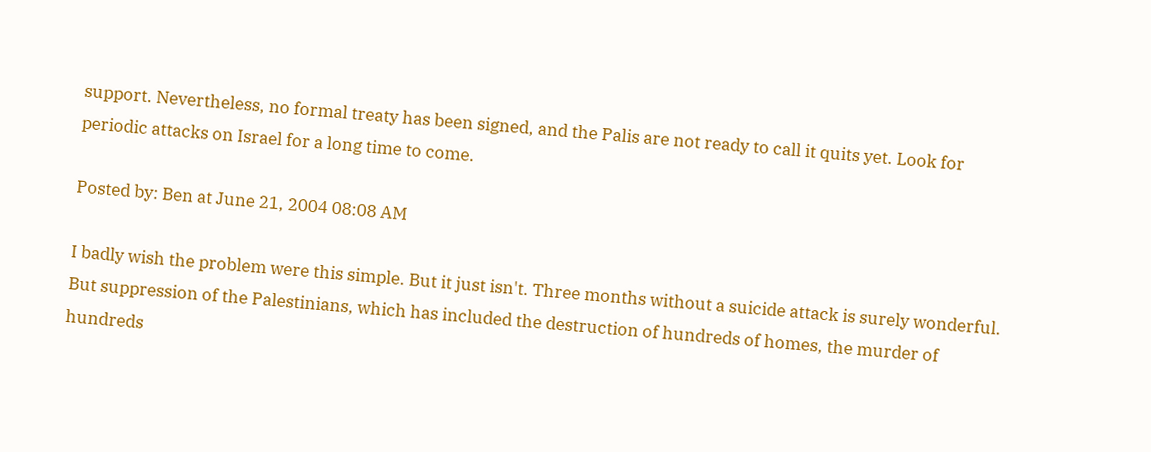support. Nevertheless, no formal treaty has been signed, and the Palis are not ready to call it quits yet. Look for periodic attacks on Israel for a long time to come.

Posted by: Ben at June 21, 2004 08:08 AM

I badly wish the problem were this simple. But it just isn't. Three months without a suicide attack is surely wonderful. But suppression of the Palestinians, which has included the destruction of hundreds of homes, the murder of hundreds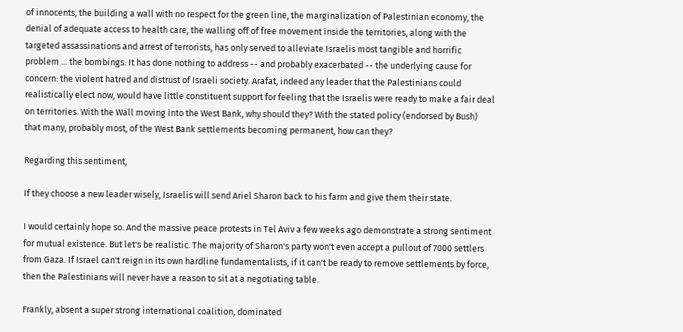of innocents, the building a wall with no respect for the green line, the marginalization of Palestinian economy, the denial of adequate access to health care, the walling off of free movement inside the territories, along with the targeted assassinations and arrest of terrorists, has only served to alleviate Israelis most tangible and horrific problem ... the bombings. It has done nothing to address -- and probably exacerbated -- the underlying cause for concern: the violent hatred and distrust of Israeli society. Arafat, indeed any leader that the Palestinians could realistically elect now, would have little constituent support for feeling that the Israelis were ready to make a fair deal on territories. With the Wall moving into the West Bank, why should they? With the stated policy (endorsed by Bush) that many, probably most, of the West Bank settlements becoming permanent, how can they?

Regarding this sentiment,

If they choose a new leader wisely, Israelis will send Ariel Sharon back to his farm and give them their state.

I would certainly hope so. And the massive peace protests in Tel Aviv a few weeks ago demonstrate a strong sentiment for mutual existence. But let's be realistic. The majority of Sharon's party won't even accept a pullout of 7000 settlers from Gaza. If Israel can't reign in its own hardline fundamentalists, if it can't be ready to remove settlements by force, then the Palestinians will never have a reason to sit at a negotiating table.

Frankly, absent a super strong international coalition, dominated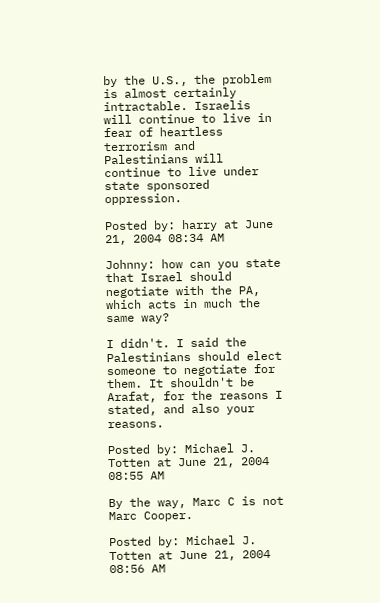by the U.S., the problem is almost certainly intractable. Israelis will continue to live in fear of heartless terrorism and Palestinians will continue to live under state sponsored oppression.

Posted by: harry at June 21, 2004 08:34 AM

Johnny: how can you state that Israel should negotiate with the PA, which acts in much the same way?

I didn't. I said the Palestinians should elect someone to negotiate for them. It shouldn't be Arafat, for the reasons I stated, and also your reasons.

Posted by: Michael J. Totten at June 21, 2004 08:55 AM

By the way, Marc C is not Marc Cooper.

Posted by: Michael J. Totten at June 21, 2004 08:56 AM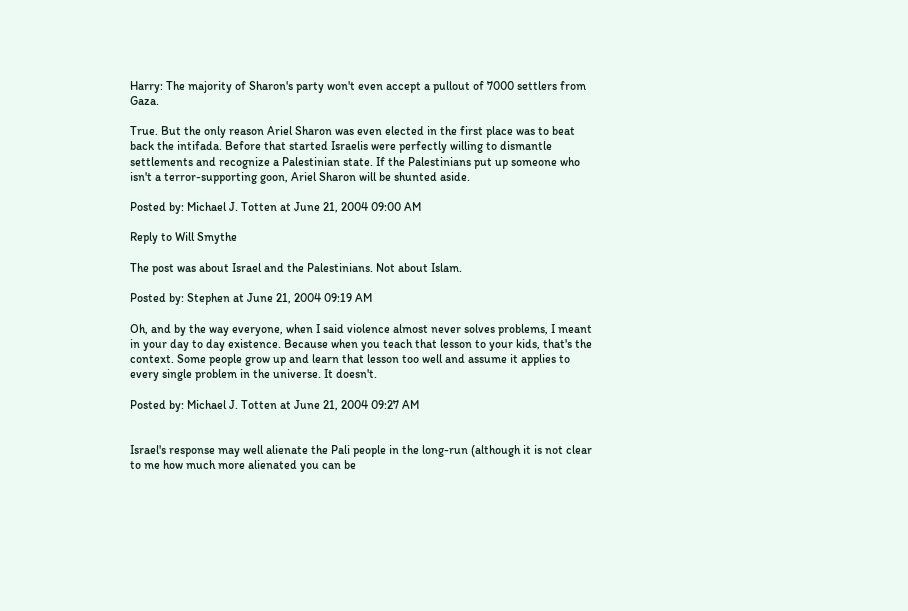Harry: The majority of Sharon's party won't even accept a pullout of 7000 settlers from Gaza.

True. But the only reason Ariel Sharon was even elected in the first place was to beat back the intifada. Before that started Israelis were perfectly willing to dismantle settlements and recognize a Palestinian state. If the Palestinians put up someone who isn't a terror-supporting goon, Ariel Sharon will be shunted aside.

Posted by: Michael J. Totten at June 21, 2004 09:00 AM

Reply to Will Smythe

The post was about Israel and the Palestinians. Not about Islam.

Posted by: Stephen at June 21, 2004 09:19 AM

Oh, and by the way everyone, when I said violence almost never solves problems, I meant in your day to day existence. Because when you teach that lesson to your kids, that's the context. Some people grow up and learn that lesson too well and assume it applies to every single problem in the universe. It doesn't.

Posted by: Michael J. Totten at June 21, 2004 09:27 AM


Israel's response may well alienate the Pali people in the long-run (although it is not clear to me how much more alienated you can be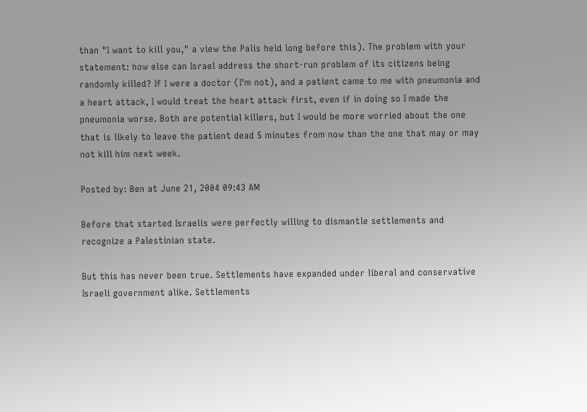than "I want to kill you," a view the Palis held long before this). The problem with your statement: how else can Israel address the short-run problem of its citizens being randomly killed? If I were a doctor (I'm not), and a patient came to me with pneumonia and a heart attack, I would treat the heart attack first, even if in doing so I made the pneumonia worse. Both are potential killers, but I would be more worried about the one that is likely to leave the patient dead 5 minutes from now than the one that may or may not kill him next week.

Posted by: Ben at June 21, 2004 09:43 AM

Before that started Israelis were perfectly willing to dismantle settlements and recognize a Palestinian state.

But this has never been true. Settlements have expanded under liberal and conservative Israeli government alike. Settlements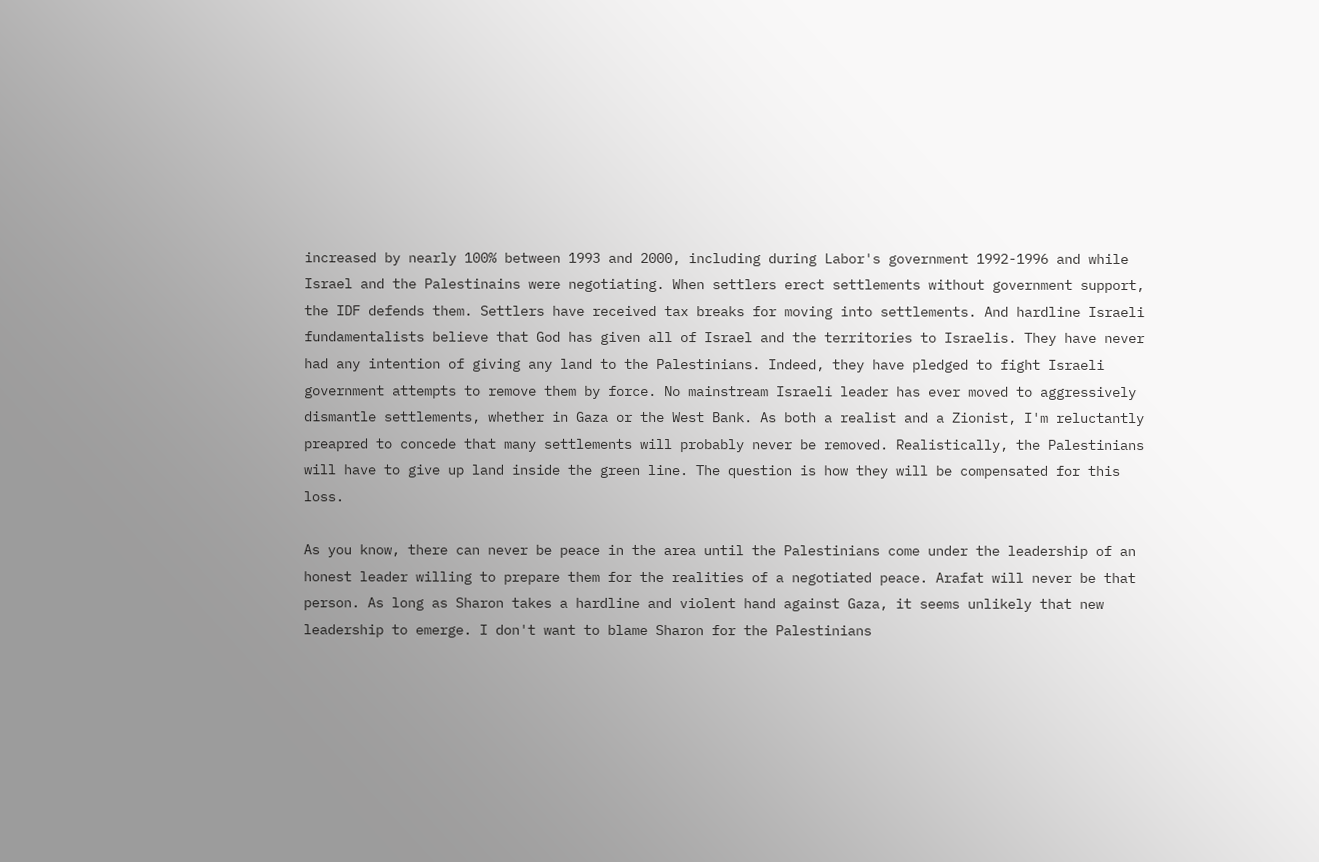increased by nearly 100% between 1993 and 2000, including during Labor's government 1992-1996 and while Israel and the Palestinains were negotiating. When settlers erect settlements without government support, the IDF defends them. Settlers have received tax breaks for moving into settlements. And hardline Israeli fundamentalists believe that God has given all of Israel and the territories to Israelis. They have never had any intention of giving any land to the Palestinians. Indeed, they have pledged to fight Israeli government attempts to remove them by force. No mainstream Israeli leader has ever moved to aggressively dismantle settlements, whether in Gaza or the West Bank. As both a realist and a Zionist, I'm reluctantly preapred to concede that many settlements will probably never be removed. Realistically, the Palestinians will have to give up land inside the green line. The question is how they will be compensated for this loss.

As you know, there can never be peace in the area until the Palestinians come under the leadership of an honest leader willing to prepare them for the realities of a negotiated peace. Arafat will never be that person. As long as Sharon takes a hardline and violent hand against Gaza, it seems unlikely that new leadership to emerge. I don't want to blame Sharon for the Palestinians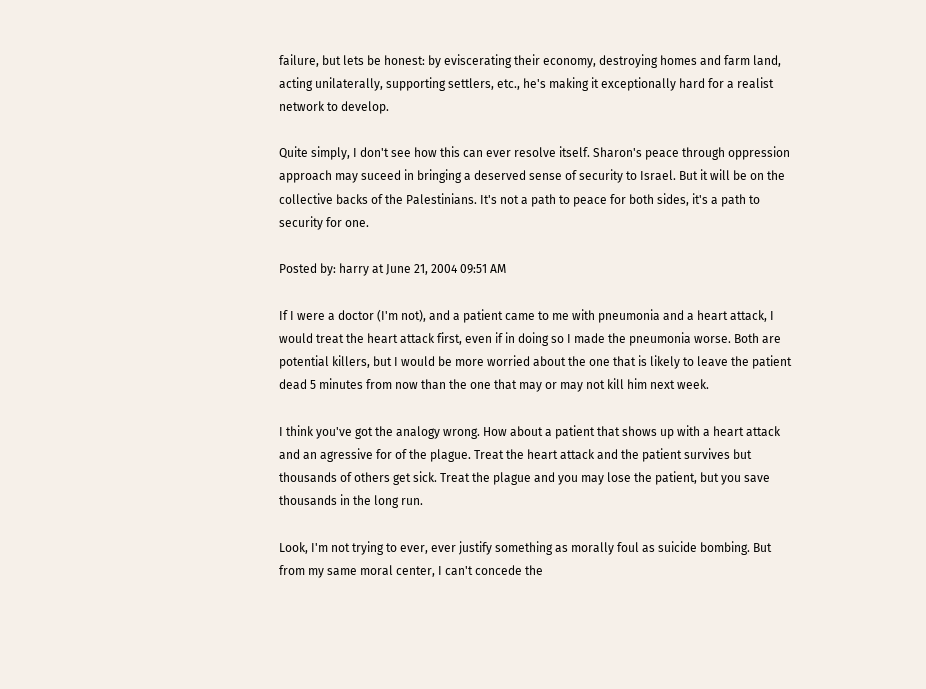failure, but lets be honest: by eviscerating their economy, destroying homes and farm land, acting unilaterally, supporting settlers, etc., he's making it exceptionally hard for a realist network to develop.

Quite simply, I don't see how this can ever resolve itself. Sharon's peace through oppression approach may suceed in bringing a deserved sense of security to Israel. But it will be on the collective backs of the Palestinians. It's not a path to peace for both sides, it's a path to security for one.

Posted by: harry at June 21, 2004 09:51 AM

If I were a doctor (I'm not), and a patient came to me with pneumonia and a heart attack, I would treat the heart attack first, even if in doing so I made the pneumonia worse. Both are potential killers, but I would be more worried about the one that is likely to leave the patient dead 5 minutes from now than the one that may or may not kill him next week.

I think you've got the analogy wrong. How about a patient that shows up with a heart attack and an agressive for of the plague. Treat the heart attack and the patient survives but thousands of others get sick. Treat the plague and you may lose the patient, but you save thousands in the long run.

Look, I'm not trying to ever, ever justify something as morally foul as suicide bombing. But from my same moral center, I can't concede the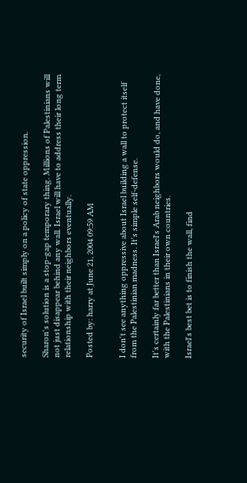security of Israel built simply on a policy of state oppression.

Sharon's solution is a stop-gap temporary thing. Millions of Palestinians will not just disappear behind any wall. Israel will have to address their long term relationship with their neighbors eventually.

Posted by: harry at June 21, 2004 09:59 AM


I don't see anything oppressive about Israel building a wall to protect itself from the Palestinian madness. It's simple self-defense.

It's certainly far better than Israel's Arab neighbors would do, and have done, with the Palestinians in their own countries.

Israel's best bet is to finish the wall, find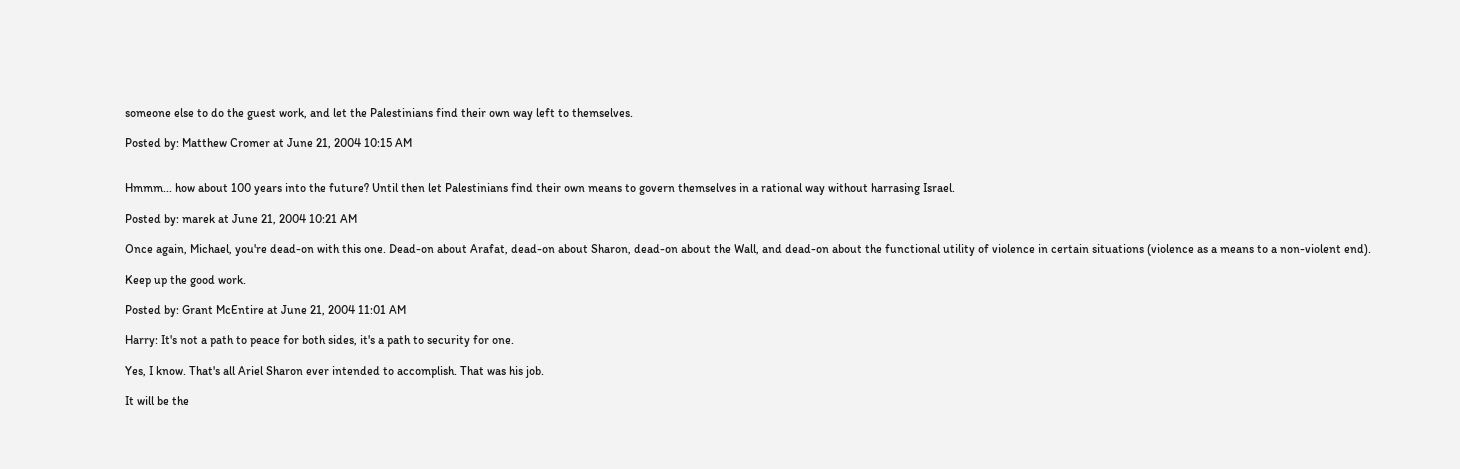someone else to do the guest work, and let the Palestinians find their own way left to themselves.

Posted by: Matthew Cromer at June 21, 2004 10:15 AM


Hmmm... how about 100 years into the future? Until then let Palestinians find their own means to govern themselves in a rational way without harrasing Israel.

Posted by: marek at June 21, 2004 10:21 AM

Once again, Michael, you're dead-on with this one. Dead-on about Arafat, dead-on about Sharon, dead-on about the Wall, and dead-on about the functional utility of violence in certain situations (violence as a means to a non-violent end).

Keep up the good work.

Posted by: Grant McEntire at June 21, 2004 11:01 AM

Harry: It's not a path to peace for both sides, it's a path to security for one.

Yes, I know. That's all Ariel Sharon ever intended to accomplish. That was his job.

It will be the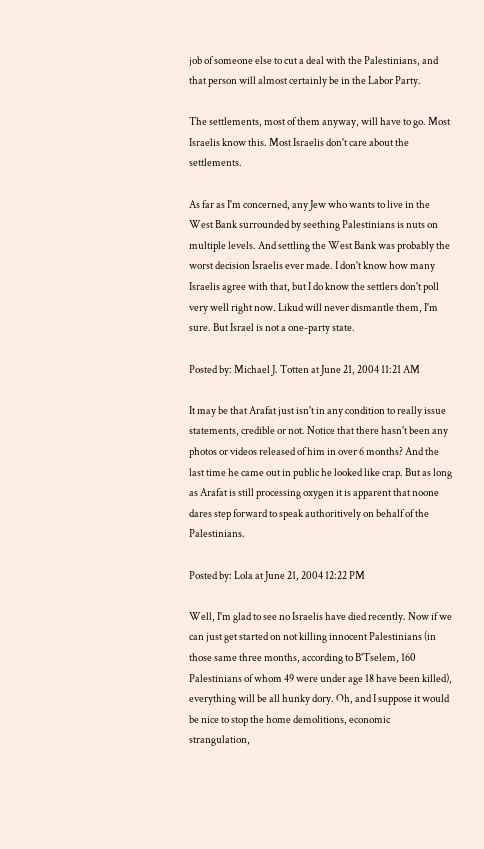job of someone else to cut a deal with the Palestinians, and that person will almost certainly be in the Labor Party.

The settlements, most of them anyway, will have to go. Most Israelis know this. Most Israelis don't care about the settlements.

As far as I'm concerned, any Jew who wants to live in the West Bank surrounded by seething Palestinians is nuts on multiple levels. And settling the West Bank was probably the worst decision Israelis ever made. I don't know how many Israelis agree with that, but I do know the settlers don't poll very well right now. Likud will never dismantle them, I'm sure. But Israel is not a one-party state.

Posted by: Michael J. Totten at June 21, 2004 11:21 AM

It may be that Arafat just isn't in any condition to really issue statements, credible or not. Notice that there hasn't been any photos or videos released of him in over 6 months? And the last time he came out in public he looked like crap. But as long as Arafat is still processing oxygen it is apparent that noone dares step forward to speak authoritively on behalf of the Palestinians.

Posted by: Lola at June 21, 2004 12:22 PM

Well, I'm glad to see no Israelis have died recently. Now if we can just get started on not killing innocent Palestinians (in those same three months, according to B'Tselem, 160 Palestinians of whom 49 were under age 18 have been killed), everything will be all hunky dory. Oh, and I suppose it would be nice to stop the home demolitions, economic strangulation,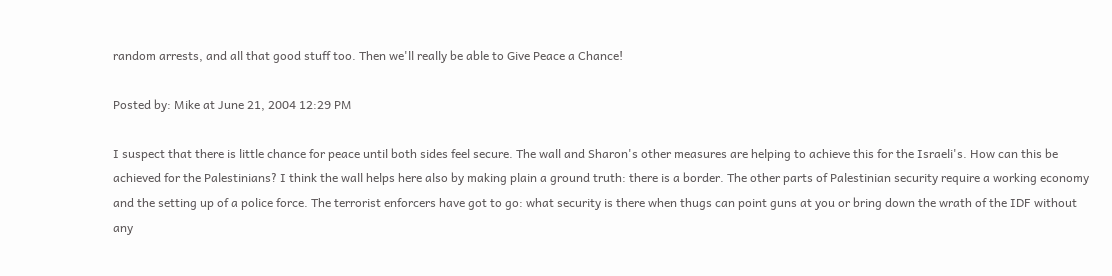random arrests, and all that good stuff too. Then we'll really be able to Give Peace a Chance!

Posted by: Mike at June 21, 2004 12:29 PM

I suspect that there is little chance for peace until both sides feel secure. The wall and Sharon's other measures are helping to achieve this for the Israeli's. How can this be achieved for the Palestinians? I think the wall helps here also by making plain a ground truth: there is a border. The other parts of Palestinian security require a working economy and the setting up of a police force. The terrorist enforcers have got to go: what security is there when thugs can point guns at you or bring down the wrath of the IDF without any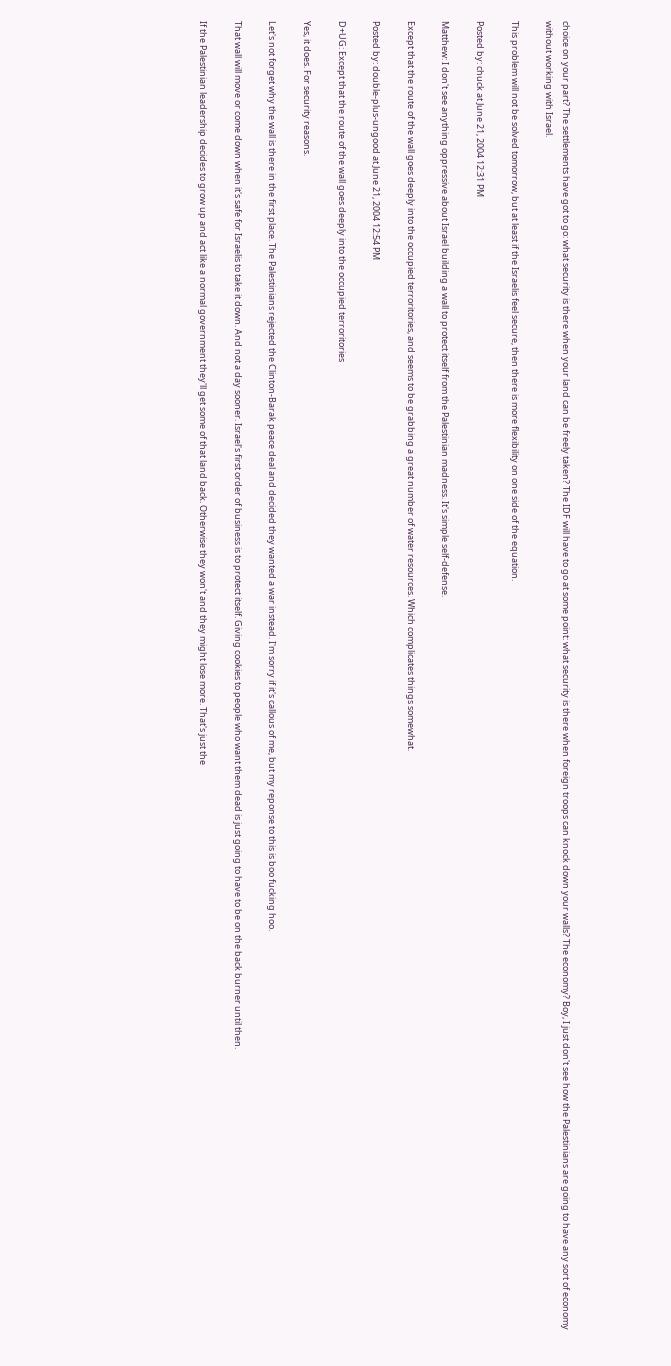choice on your part? The settlements have got to go: what security is there when your land can be freely taken? The IDF will have to go at some point: what security is there when foreign troops can knock down your walls? The economy? Boy, I just don't see how the Palestinians are going to have any sort of economy without working with Israel.

This problem will not be solved tomorrow, but at least if the Israelis feel secure, then there is more flexibility on one side of the equation.

Posted by: chuck at June 21, 2004 12:31 PM

Matthew: I don't see anything oppressive about Israel building a wall to protect itself from the Palestinian madness. It's simple self-defense.

Except that the route of the wall goes deeply into the occupied terroritories, and seems to be grabbing a great number of water resources. Which complicates things somewhat.

Posted by: double-plus-ungood at June 21, 2004 12:54 PM

D+UG: Except that the route of the wall goes deeply into the occupied terroritories

Yes, it does. For security reasons.

Let's not forget why the wall is there in the first place. The Palestinians rejected the Clinton-Barak peace deal and decided they wanted a war instead. I'm sorry if it's callous of me, but my reponse to this is boo fucking hoo.

That wall will move or come down when it's safe for Israelis to take it down. And not a day sooner. Israel's first order of business is to protect itself. Giving cookies to people who want them dead is just going to have to be on the back burner until then.

If the Palestinian leadership decides to grow up and act like a normal government they'll get some of that land back. Otherwise they won't and they might lose more. That's just the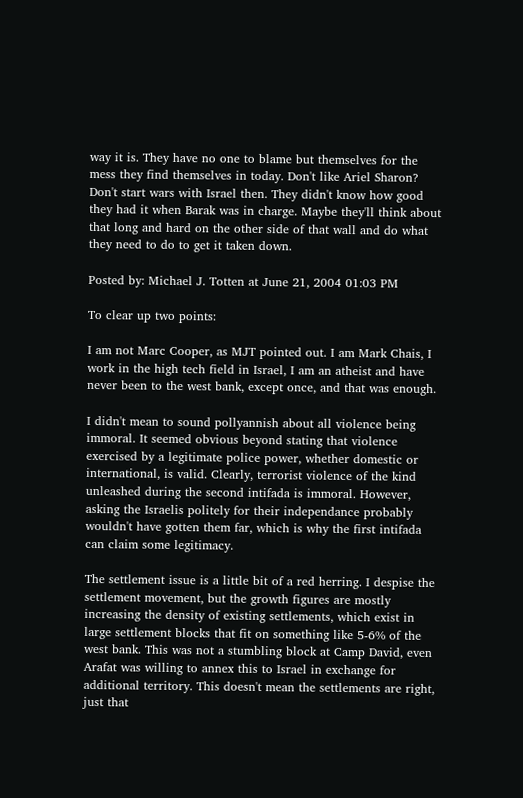way it is. They have no one to blame but themselves for the mess they find themselves in today. Don't like Ariel Sharon? Don't start wars with Israel then. They didn't know how good they had it when Barak was in charge. Maybe they'll think about that long and hard on the other side of that wall and do what they need to do to get it taken down.

Posted by: Michael J. Totten at June 21, 2004 01:03 PM

To clear up two points:

I am not Marc Cooper, as MJT pointed out. I am Mark Chais, I work in the high tech field in Israel, I am an atheist and have never been to the west bank, except once, and that was enough.

I didn't mean to sound pollyannish about all violence being immoral. It seemed obvious beyond stating that violence exercised by a legitimate police power, whether domestic or international, is valid. Clearly, terrorist violence of the kind unleashed during the second intifada is immoral. However, asking the Israelis politely for their independance probably wouldn't have gotten them far, which is why the first intifada can claim some legitimacy.

The settlement issue is a little bit of a red herring. I despise the settlement movement, but the growth figures are mostly increasing the density of existing settlements, which exist in large settlement blocks that fit on something like 5-6% of the west bank. This was not a stumbling block at Camp David, even Arafat was willing to annex this to Israel in exchange for additional territory. This doesn't mean the settlements are right, just that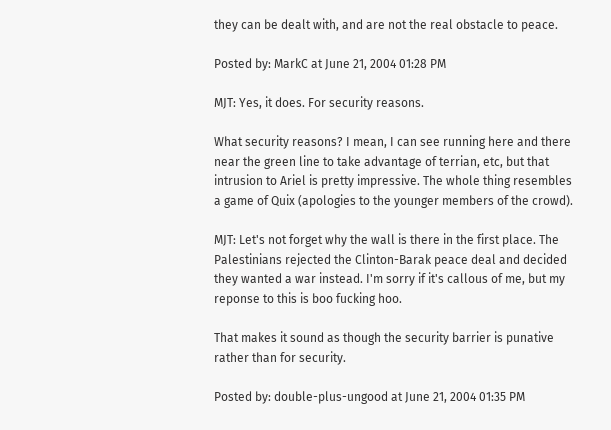they can be dealt with, and are not the real obstacle to peace.

Posted by: MarkC at June 21, 2004 01:28 PM

MJT: Yes, it does. For security reasons.

What security reasons? I mean, I can see running here and there near the green line to take advantage of terrian, etc, but that intrusion to Ariel is pretty impressive. The whole thing resembles a game of Quix (apologies to the younger members of the crowd).

MJT: Let's not forget why the wall is there in the first place. The Palestinians rejected the Clinton-Barak peace deal and decided they wanted a war instead. I'm sorry if it's callous of me, but my reponse to this is boo fucking hoo.

That makes it sound as though the security barrier is punative rather than for security.

Posted by: double-plus-ungood at June 21, 2004 01:35 PM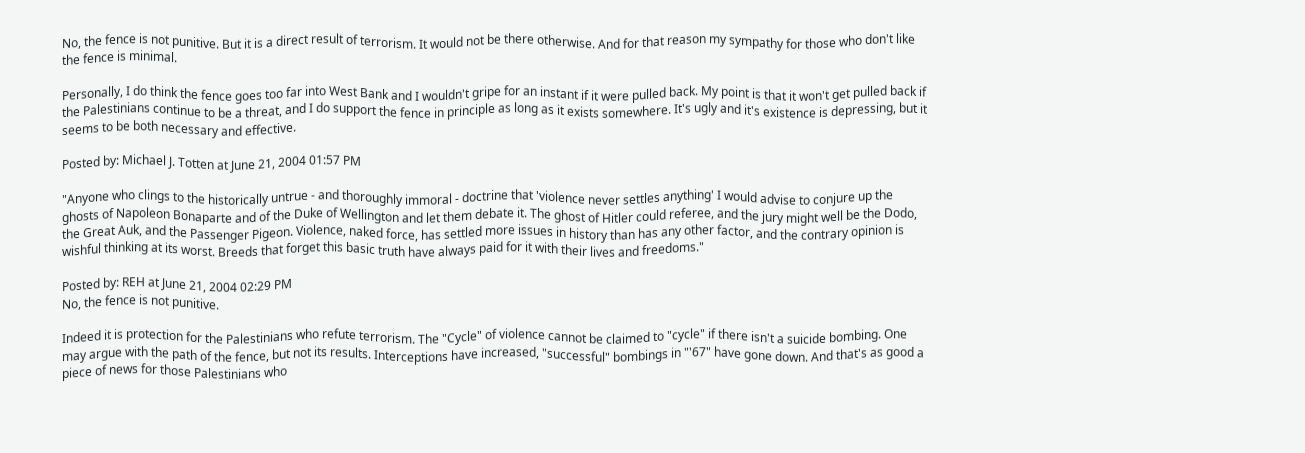No, the fence is not punitive. But it is a direct result of terrorism. It would not be there otherwise. And for that reason my sympathy for those who don't like the fence is minimal.

Personally, I do think the fence goes too far into West Bank and I wouldn't gripe for an instant if it were pulled back. My point is that it won't get pulled back if the Palestinians continue to be a threat, and I do support the fence in principle as long as it exists somewhere. It's ugly and it's existence is depressing, but it seems to be both necessary and effective.

Posted by: Michael J. Totten at June 21, 2004 01:57 PM

"Anyone who clings to the historically untrue - and thoroughly immoral - doctrine that 'violence never settles anything' I would advise to conjure up the ghosts of Napoleon Bonaparte and of the Duke of Wellington and let them debate it. The ghost of Hitler could referee, and the jury might well be the Dodo, the Great Auk, and the Passenger Pigeon. Violence, naked force, has settled more issues in history than has any other factor, and the contrary opinion is wishful thinking at its worst. Breeds that forget this basic truth have always paid for it with their lives and freedoms."

Posted by: REH at June 21, 2004 02:29 PM
No, the fence is not punitive.

Indeed it is protection for the Palestinians who refute terrorism. The "Cycle" of violence cannot be claimed to "cycle" if there isn't a suicide bombing. One may argue with the path of the fence, but not its results. Interceptions have increased, "successful" bombings in "'67" have gone down. And that's as good a piece of news for those Palestinians who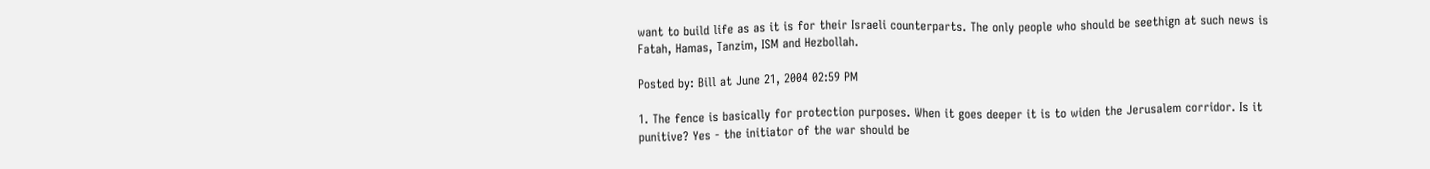want to build life as as it is for their Israeli counterparts. The only people who should be seethign at such news is Fatah, Hamas, Tanzim, ISM and Hezbollah.

Posted by: Bill at June 21, 2004 02:59 PM

1. The fence is basically for protection purposes. When it goes deeper it is to widen the Jerusalem corridor. Is it punitive? Yes - the initiator of the war should be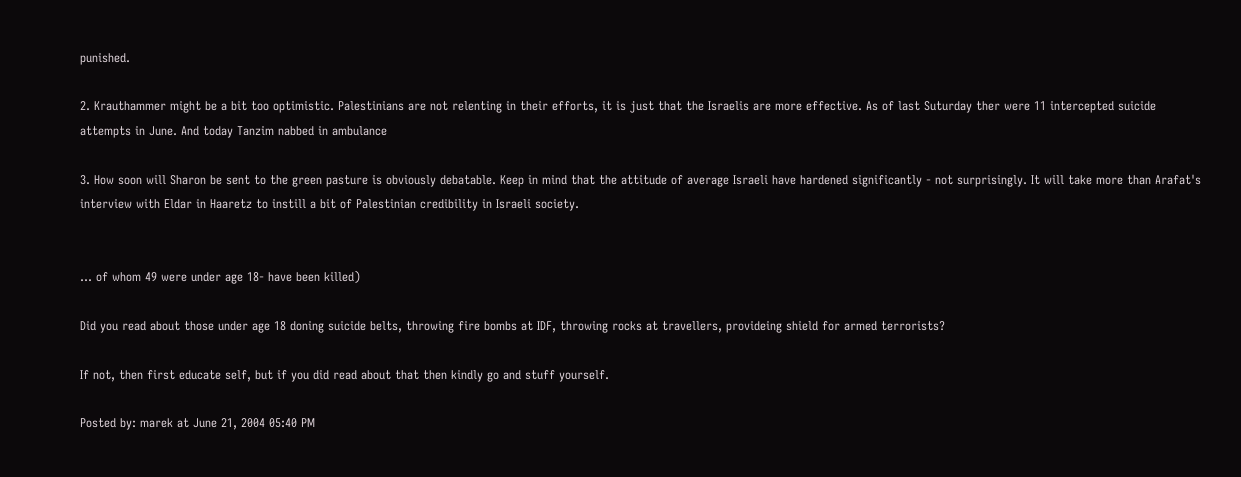punished.

2. Krauthammer might be a bit too optimistic. Palestinians are not relenting in their efforts, it is just that the Israelis are more effective. As of last Suturday ther were 11 intercepted suicide attempts in June. And today Tanzim nabbed in ambulance

3. How soon will Sharon be sent to the green pasture is obviously debatable. Keep in mind that the attitude of average Israeli have hardened significantly - not surprisingly. It will take more than Arafat's interview with Eldar in Haaretz to instill a bit of Palestinian credibility in Israeli society.


... of whom 49 were under age 18- have been killed)

Did you read about those under age 18 doning suicide belts, throwing fire bombs at IDF, throwing rocks at travellers, provideing shield for armed terrorists?

If not, then first educate self, but if you did read about that then kindly go and stuff yourself.

Posted by: marek at June 21, 2004 05:40 PM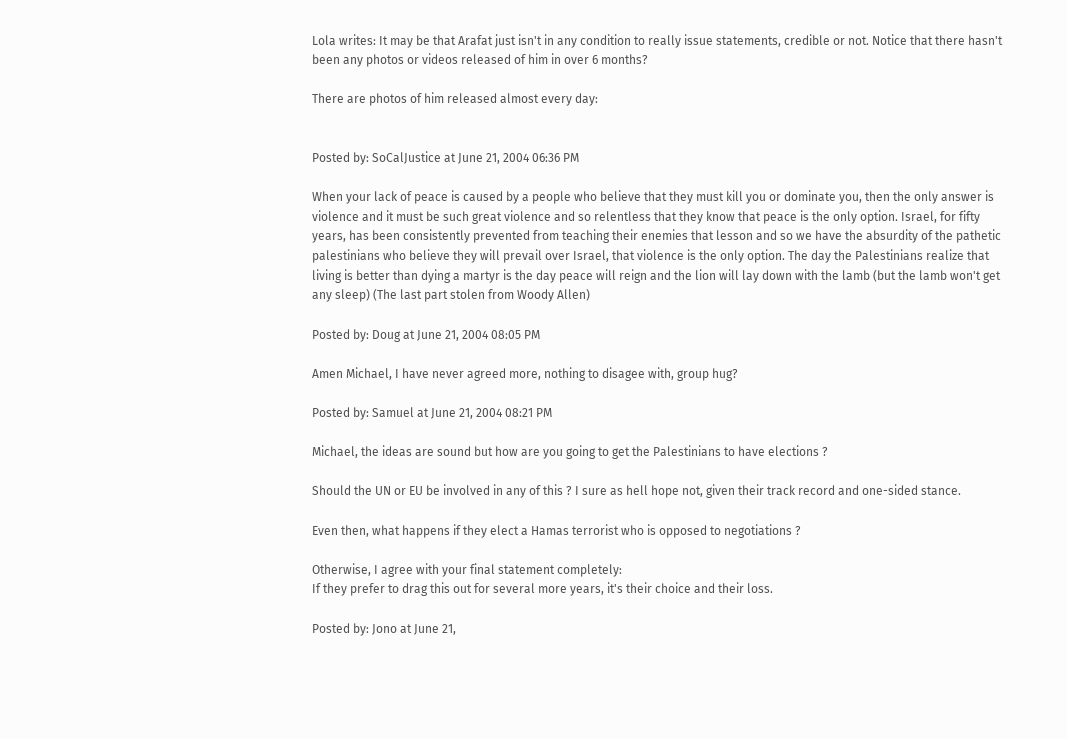Lola writes: It may be that Arafat just isn't in any condition to really issue statements, credible or not. Notice that there hasn't been any photos or videos released of him in over 6 months?

There are photos of him released almost every day:


Posted by: SoCalJustice at June 21, 2004 06:36 PM

When your lack of peace is caused by a people who believe that they must kill you or dominate you, then the only answer is violence and it must be such great violence and so relentless that they know that peace is the only option. Israel, for fifty years, has been consistently prevented from teaching their enemies that lesson and so we have the absurdity of the pathetic palestinians who believe they will prevail over Israel, that violence is the only option. The day the Palestinians realize that living is better than dying a martyr is the day peace will reign and the lion will lay down with the lamb (but the lamb won't get any sleep) (The last part stolen from Woody Allen)

Posted by: Doug at June 21, 2004 08:05 PM

Amen Michael, I have never agreed more, nothing to disagee with, group hug?

Posted by: Samuel at June 21, 2004 08:21 PM

Michael, the ideas are sound but how are you going to get the Palestinians to have elections ?

Should the UN or EU be involved in any of this ? I sure as hell hope not, given their track record and one-sided stance.

Even then, what happens if they elect a Hamas terrorist who is opposed to negotiations ?

Otherwise, I agree with your final statement completely:
If they prefer to drag this out for several more years, it's their choice and their loss.

Posted by: Jono at June 21,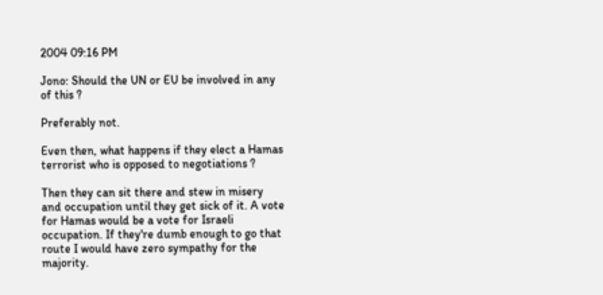2004 09:16 PM

Jono: Should the UN or EU be involved in any of this ?

Preferably not.

Even then, what happens if they elect a Hamas terrorist who is opposed to negotiations ?

Then they can sit there and stew in misery and occupation until they get sick of it. A vote for Hamas would be a vote for Israeli occupation. If they're dumb enough to go that route I would have zero sympathy for the majority.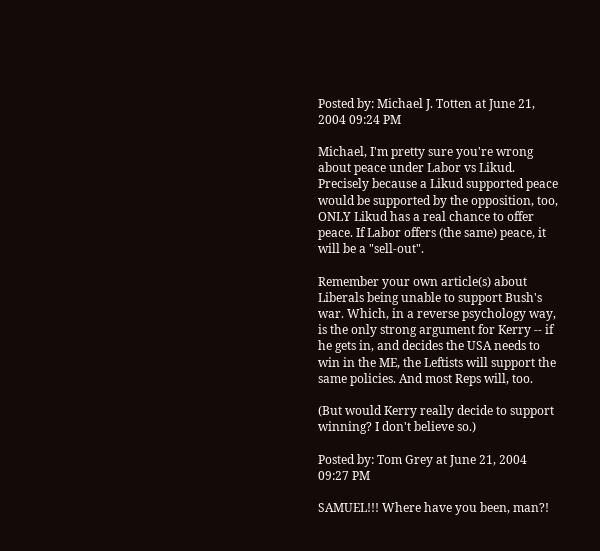Posted by: Michael J. Totten at June 21, 2004 09:24 PM

Michael, I'm pretty sure you're wrong about peace under Labor vs Likud. Precisely because a Likud supported peace would be supported by the opposition, too, ONLY Likud has a real chance to offer peace. If Labor offers (the same) peace, it will be a "sell-out".

Remember your own article(s) about Liberals being unable to support Bush's war. Which, in a reverse psychology way, is the only strong argument for Kerry -- if he gets in, and decides the USA needs to win in the ME, the Leftists will support the same policies. And most Reps will, too.

(But would Kerry really decide to support winning? I don't believe so.)

Posted by: Tom Grey at June 21, 2004 09:27 PM

SAMUEL!!! Where have you been, man?!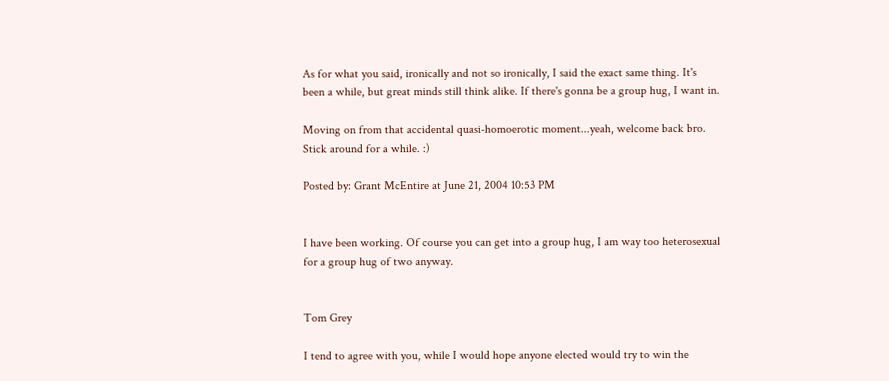As for what you said, ironically and not so ironically, I said the exact same thing. It's been a while, but great minds still think alike. If there's gonna be a group hug, I want in.

Moving on from that accidental quasi-homoerotic moment...yeah, welcome back bro. Stick around for a while. :)

Posted by: Grant McEntire at June 21, 2004 10:53 PM


I have been working. Of course you can get into a group hug, I am way too heterosexual for a group hug of two anyway.


Tom Grey

I tend to agree with you, while I would hope anyone elected would try to win the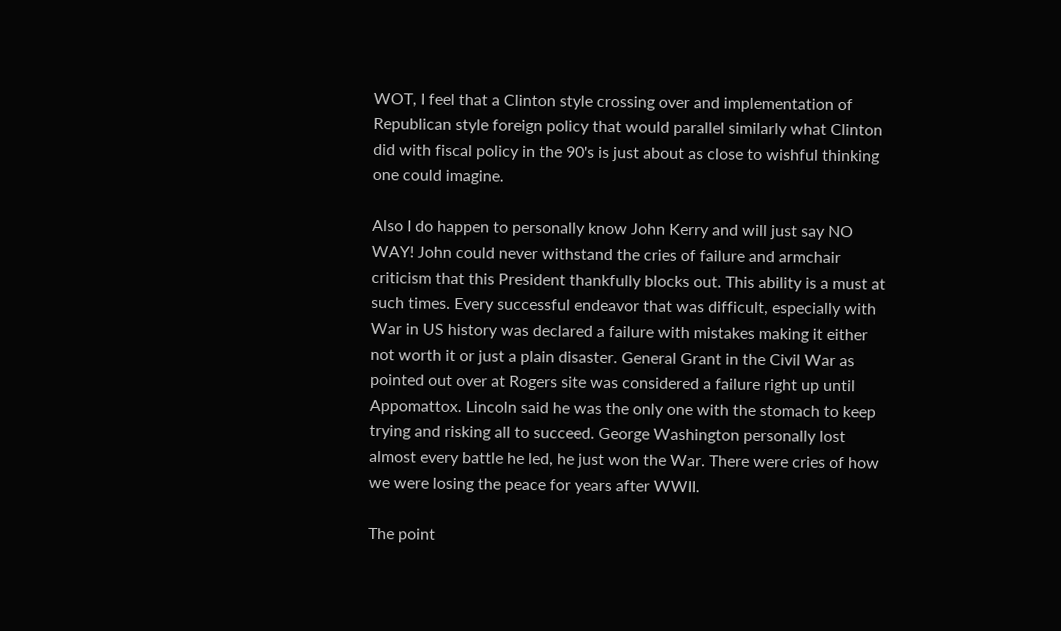WOT, I feel that a Clinton style crossing over and implementation of Republican style foreign policy that would parallel similarly what Clinton did with fiscal policy in the 90's is just about as close to wishful thinking one could imagine.

Also I do happen to personally know John Kerry and will just say NO WAY! John could never withstand the cries of failure and armchair criticism that this President thankfully blocks out. This ability is a must at such times. Every successful endeavor that was difficult, especially with War in US history was declared a failure with mistakes making it either not worth it or just a plain disaster. General Grant in the Civil War as pointed out over at Rogers site was considered a failure right up until Appomattox. Lincoln said he was the only one with the stomach to keep trying and risking all to succeed. George Washington personally lost almost every battle he led, he just won the War. There were cries of how we were losing the peace for years after WWII.

The point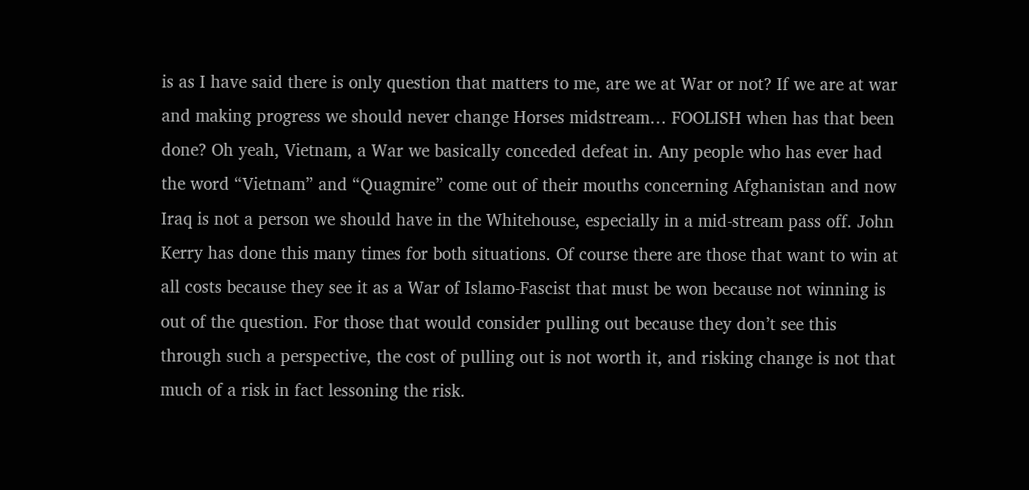is as I have said there is only question that matters to me, are we at War or not? If we are at war and making progress we should never change Horses midstream… FOOLISH when has that been done? Oh yeah, Vietnam, a War we basically conceded defeat in. Any people who has ever had the word “Vietnam” and “Quagmire” come out of their mouths concerning Afghanistan and now Iraq is not a person we should have in the Whitehouse, especially in a mid-stream pass off. John Kerry has done this many times for both situations. Of course there are those that want to win at all costs because they see it as a War of Islamo-Fascist that must be won because not winning is out of the question. For those that would consider pulling out because they don’t see this through such a perspective, the cost of pulling out is not worth it, and risking change is not that much of a risk in fact lessoning the risk.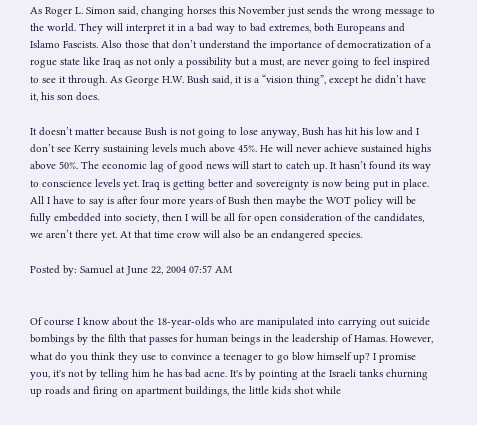As Roger L. Simon said, changing horses this November just sends the wrong message to the world. They will interpret it in a bad way to bad extremes, both Europeans and Islamo Fascists. Also those that don’t understand the importance of democratization of a rogue state like Iraq as not only a possibility but a must, are never going to feel inspired to see it through. As George H.W. Bush said, it is a “vision thing”, except he didn’t have it, his son does.

It doesn’t matter because Bush is not going to lose anyway, Bush has hit his low and I don’t see Kerry sustaining levels much above 45%. He will never achieve sustained highs above 50%. The economic lag of good news will start to catch up. It hasn’t found its way to conscience levels yet. Iraq is getting better and sovereignty is now being put in place. All I have to say is after four more years of Bush then maybe the WOT policy will be fully embedded into society, then I will be all for open consideration of the candidates, we aren’t there yet. At that time crow will also be an endangered species.

Posted by: Samuel at June 22, 2004 07:57 AM


Of course I know about the 18-year-olds who are manipulated into carrying out suicide bombings by the filth that passes for human beings in the leadership of Hamas. However, what do you think they use to convince a teenager to go blow himself up? I promise you, it's not by telling him he has bad acne. It's by pointing at the Israeli tanks churning up roads and firing on apartment buildings, the little kids shot while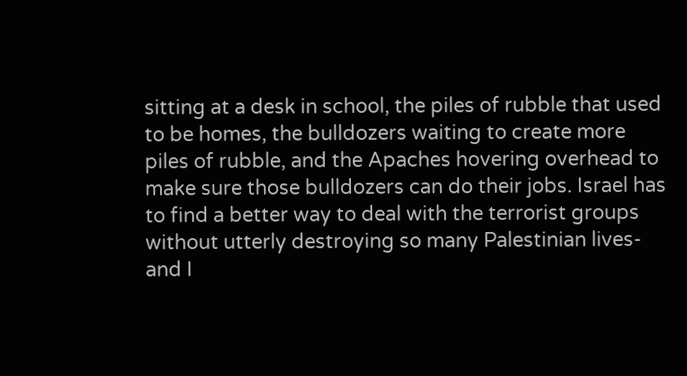sitting at a desk in school, the piles of rubble that used to be homes, the bulldozers waiting to create more piles of rubble, and the Apaches hovering overhead to make sure those bulldozers can do their jobs. Israel has to find a better way to deal with the terrorist groups without utterly destroying so many Palestinian lives- and I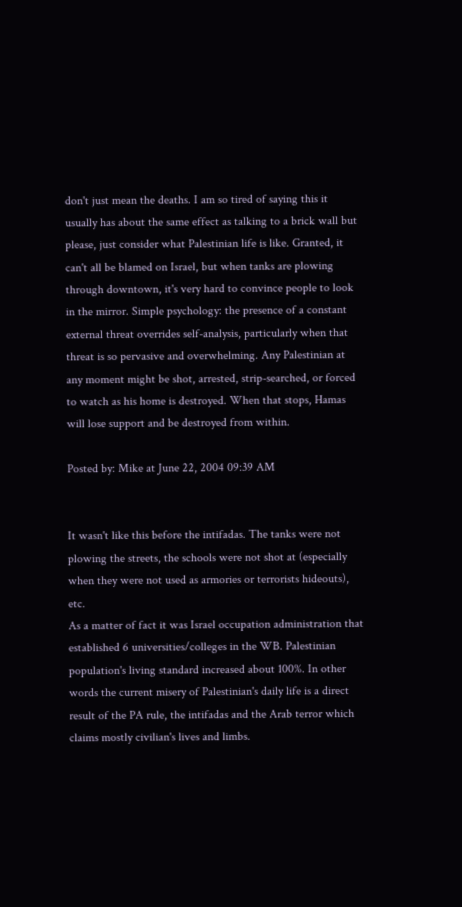don't just mean the deaths. I am so tired of saying this it usually has about the same effect as talking to a brick wall but please, just consider what Palestinian life is like. Granted, it can't all be blamed on Israel, but when tanks are plowing through downtown, it's very hard to convince people to look in the mirror. Simple psychology: the presence of a constant external threat overrides self-analysis, particularly when that threat is so pervasive and overwhelming. Any Palestinian at any moment might be shot, arrested, strip-searched, or forced to watch as his home is destroyed. When that stops, Hamas will lose support and be destroyed from within.

Posted by: Mike at June 22, 2004 09:39 AM


It wasn't like this before the intifadas. The tanks were not plowing the streets, the schools were not shot at (especially when they were not used as armories or terrorists hideouts), etc.
As a matter of fact it was Israel occupation administration that established 6 universities/colleges in the WB. Palestinian population's living standard increased about 100%. In other words the current misery of Palestinian's daily life is a direct result of the PA rule, the intifadas and the Arab terror which claims mostly civilian's lives and limbs.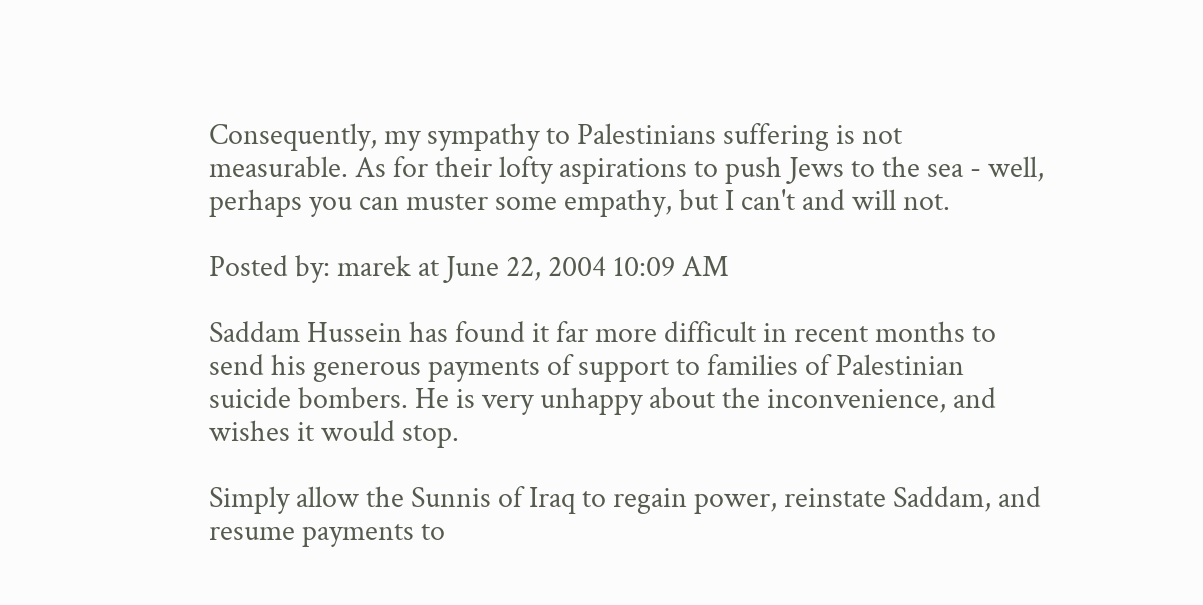Consequently, my sympathy to Palestinians suffering is not measurable. As for their lofty aspirations to push Jews to the sea - well, perhaps you can muster some empathy, but I can't and will not.

Posted by: marek at June 22, 2004 10:09 AM

Saddam Hussein has found it far more difficult in recent months to send his generous payments of support to families of Palestinian suicide bombers. He is very unhappy about the inconvenience, and wishes it would stop.

Simply allow the Sunnis of Iraq to regain power, reinstate Saddam, and resume payments to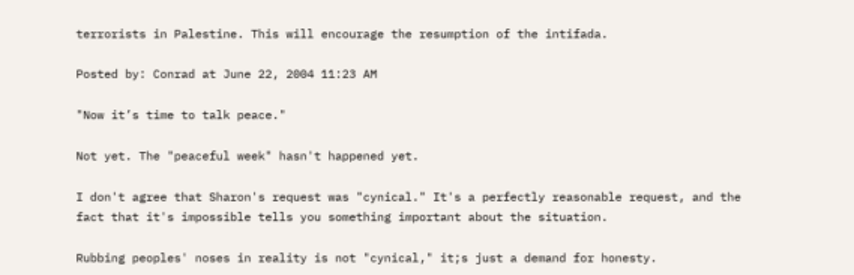terrorists in Palestine. This will encourage the resumption of the intifada.

Posted by: Conrad at June 22, 2004 11:23 AM

"Now it’s time to talk peace."

Not yet. The "peaceful week" hasn't happened yet.

I don't agree that Sharon's request was "cynical." It's a perfectly reasonable request, and the fact that it's impossible tells you something important about the situation.

Rubbing peoples' noses in reality is not "cynical," it;s just a demand for honesty.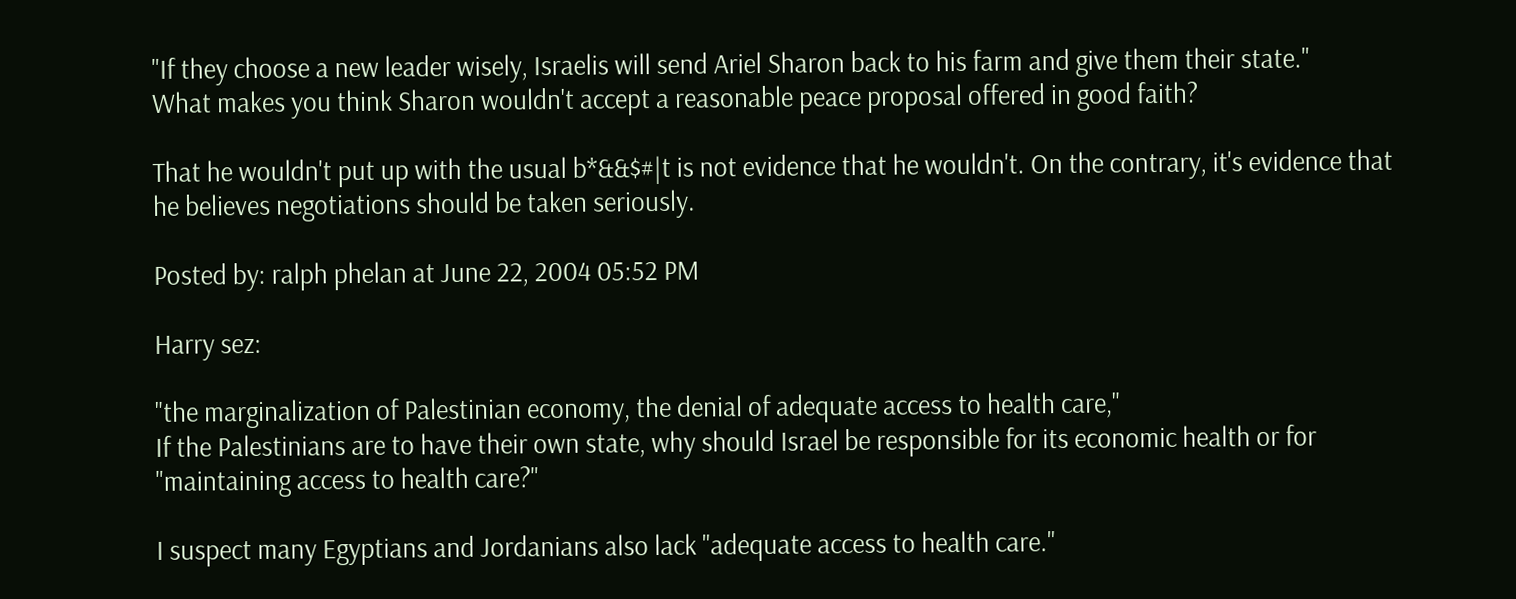"If they choose a new leader wisely, Israelis will send Ariel Sharon back to his farm and give them their state."
What makes you think Sharon wouldn't accept a reasonable peace proposal offered in good faith?

That he wouldn't put up with the usual b*&&$#|t is not evidence that he wouldn't. On the contrary, it's evidence that he believes negotiations should be taken seriously.

Posted by: ralph phelan at June 22, 2004 05:52 PM

Harry sez:

"the marginalization of Palestinian economy, the denial of adequate access to health care,"
If the Palestinians are to have their own state, why should Israel be responsible for its economic health or for "maintaining access to health care?"

I suspect many Egyptians and Jordanians also lack "adequate access to health care."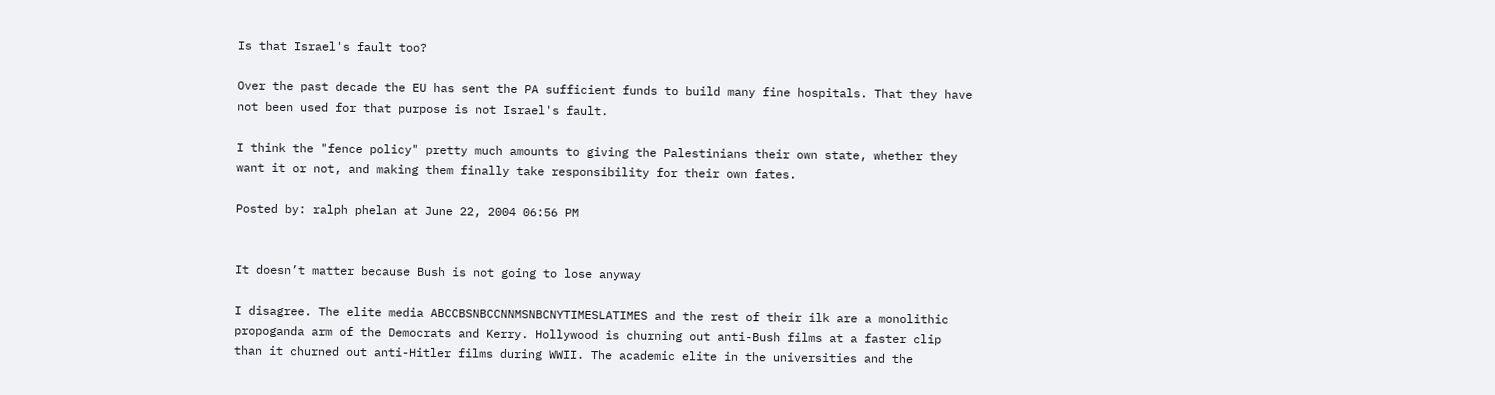Is that Israel's fault too?

Over the past decade the EU has sent the PA sufficient funds to build many fine hospitals. That they have not been used for that purpose is not Israel's fault.

I think the "fence policy" pretty much amounts to giving the Palestinians their own state, whether they want it or not, and making them finally take responsibility for their own fates.

Posted by: ralph phelan at June 22, 2004 06:56 PM


It doesn’t matter because Bush is not going to lose anyway

I disagree. The elite media ABCCBSNBCCNNMSNBCNYTIMESLATIMES and the rest of their ilk are a monolithic propoganda arm of the Democrats and Kerry. Hollywood is churning out anti-Bush films at a faster clip than it churned out anti-Hitler films during WWII. The academic elite in the universities and the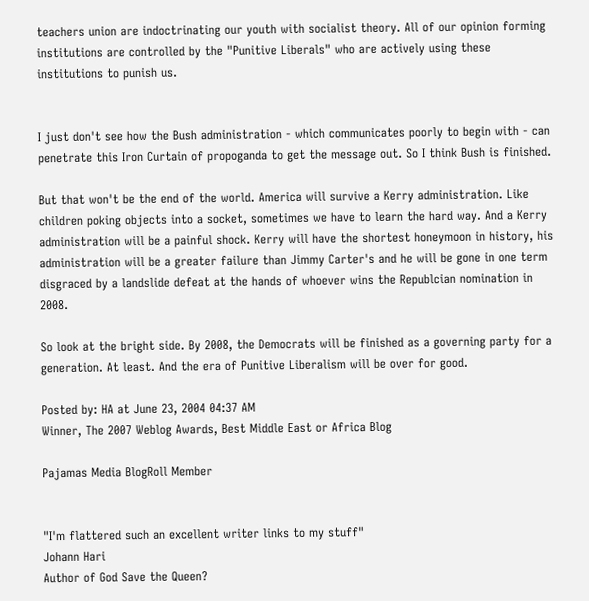teachers union are indoctrinating our youth with socialist theory. All of our opinion forming institutions are controlled by the "Punitive Liberals" who are actively using these institutions to punish us.


I just don't see how the Bush administration - which communicates poorly to begin with - can penetrate this Iron Curtain of propoganda to get the message out. So I think Bush is finished.

But that won't be the end of the world. America will survive a Kerry administration. Like children poking objects into a socket, sometimes we have to learn the hard way. And a Kerry administration will be a painful shock. Kerry will have the shortest honeymoon in history, his administration will be a greater failure than Jimmy Carter's and he will be gone in one term disgraced by a landslide defeat at the hands of whoever wins the Republcian nomination in 2008.

So look at the bright side. By 2008, the Democrats will be finished as a governing party for a generation. At least. And the era of Punitive Liberalism will be over for good.

Posted by: HA at June 23, 2004 04:37 AM
Winner, The 2007 Weblog Awards, Best Middle East or Africa Blog

Pajamas Media BlogRoll Member


"I'm flattered such an excellent writer links to my stuff"
Johann Hari
Author of God Save the Queen?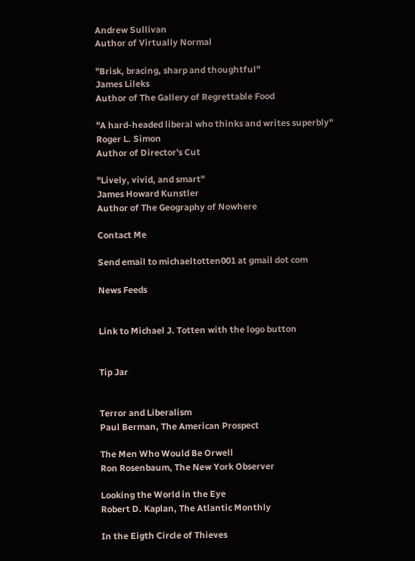Andrew Sullivan
Author of Virtually Normal

"Brisk, bracing, sharp and thoughtful"
James Lileks
Author of The Gallery of Regrettable Food

"A hard-headed liberal who thinks and writes superbly"
Roger L. Simon
Author of Director's Cut

"Lively, vivid, and smart"
James Howard Kunstler
Author of The Geography of Nowhere

Contact Me

Send email to michaeltotten001 at gmail dot com

News Feeds


Link to Michael J. Totten with the logo button


Tip Jar


Terror and Liberalism
Paul Berman, The American Prospect

The Men Who Would Be Orwell
Ron Rosenbaum, The New York Observer

Looking the World in the Eye
Robert D. Kaplan, The Atlantic Monthly

In the Eigth Circle of Thieves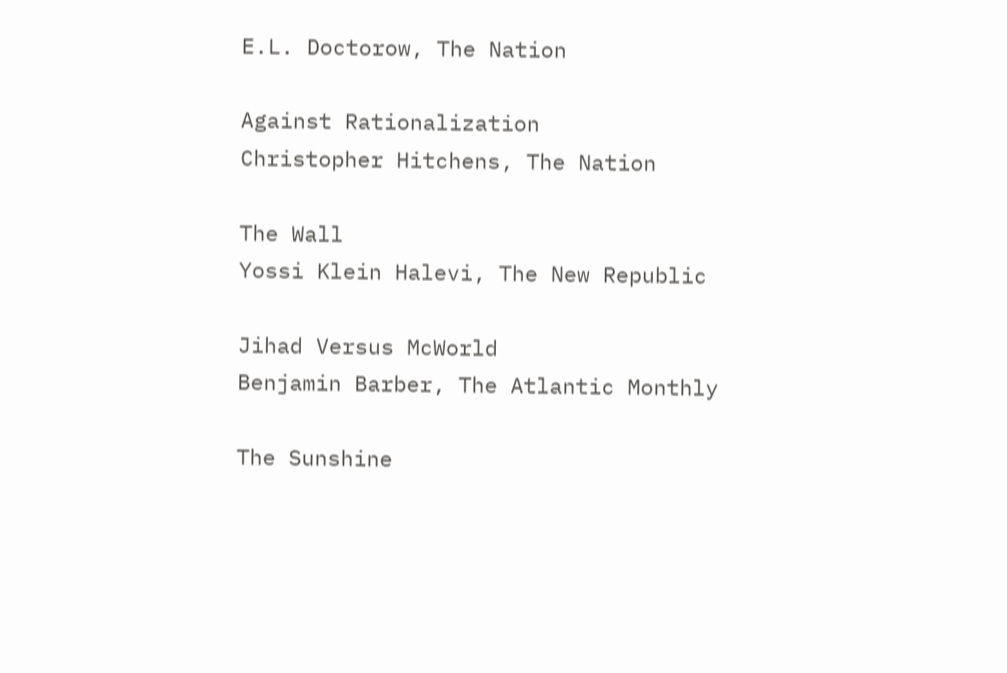E.L. Doctorow, The Nation

Against Rationalization
Christopher Hitchens, The Nation

The Wall
Yossi Klein Halevi, The New Republic

Jihad Versus McWorld
Benjamin Barber, The Atlantic Monthly

The Sunshine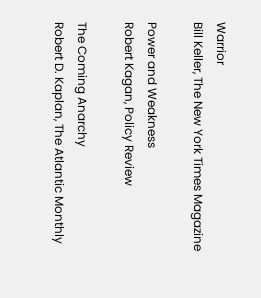Warrior
Bill Keller, The New York Times Magazine

Power and Weakness
Robert Kagan, Policy Review

The Coming Anarchy
Robert D. Kaplan, The Atlantic Monthly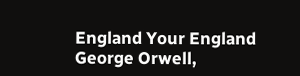England Your England
George Orwell,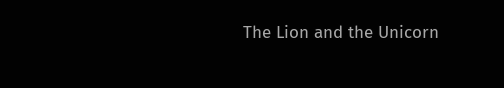The Lion and the Unicorn